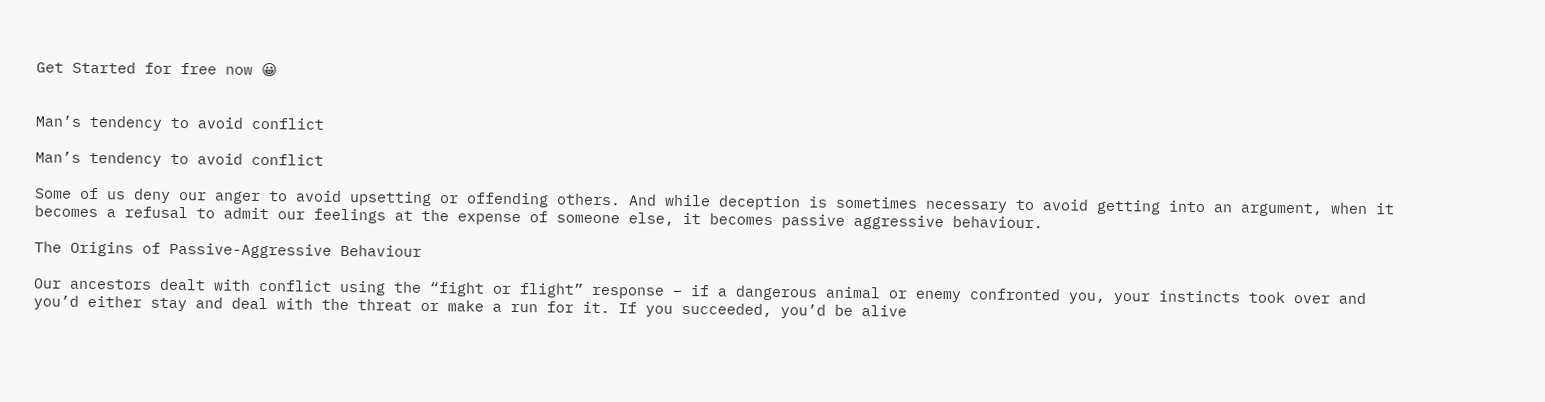Get Started for free now 😀


Man’s tendency to avoid conflict

Man’s tendency to avoid conflict

Some of us deny our anger to avoid upsetting or offending others. And while deception is sometimes necessary to avoid getting into an argument, when it becomes a refusal to admit our feelings at the expense of someone else, it becomes passive aggressive behaviour.

The Origins of Passive-Aggressive Behaviour

Our ancestors dealt with conflict using the “fight or flight” response – if a dangerous animal or enemy confronted you, your instincts took over and you’d either stay and deal with the threat or make a run for it. If you succeeded, you’d be alive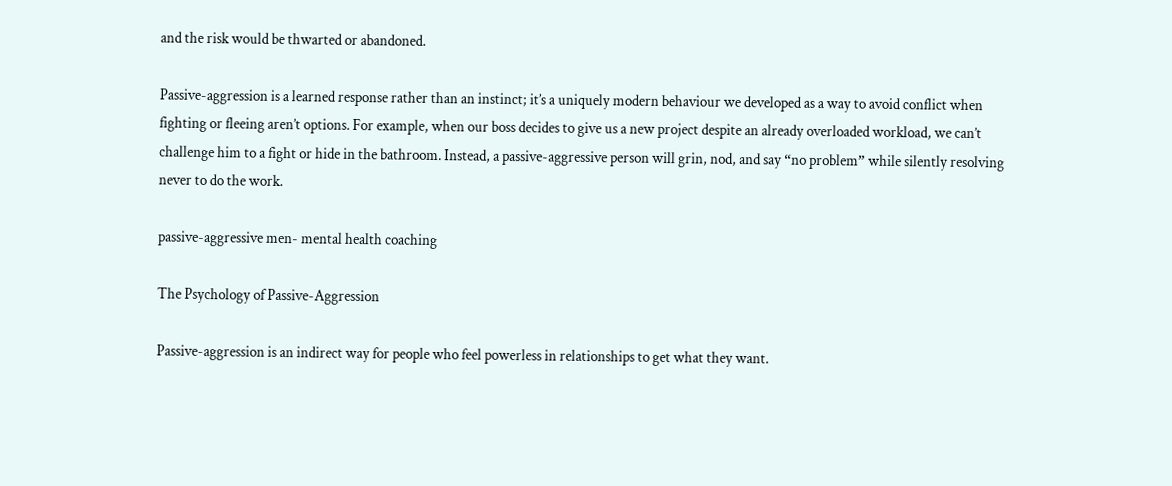and the risk would be thwarted or abandoned.

Passive-aggression is a learned response rather than an instinct; it’s a uniquely modern behaviour we developed as a way to avoid conflict when fighting or fleeing aren’t options. For example, when our boss decides to give us a new project despite an already overloaded workload, we can’t challenge him to a fight or hide in the bathroom. Instead, a passive-aggressive person will grin, nod, and say “no problem” while silently resolving never to do the work.

passive-aggressive men- mental health coaching

The Psychology of Passive-Aggression

Passive-aggression is an indirect way for people who feel powerless in relationships to get what they want.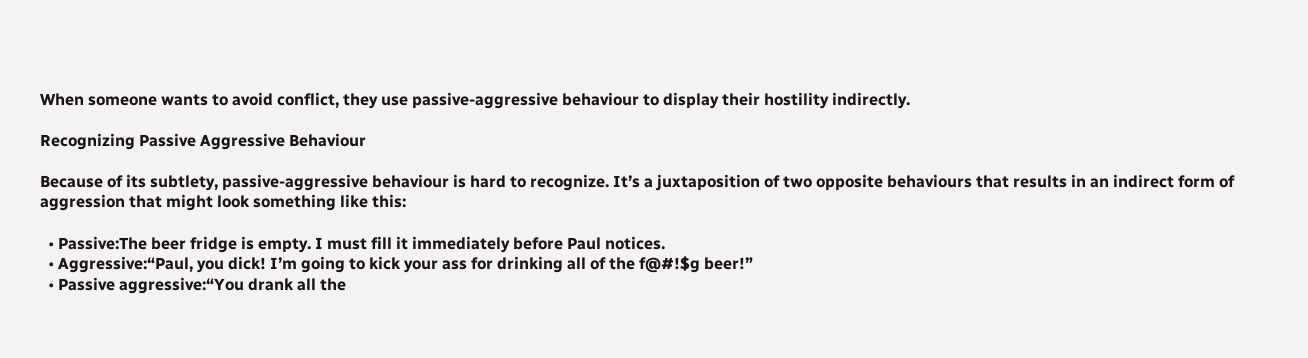When someone wants to avoid conflict, they use passive-aggressive behaviour to display their hostility indirectly.

Recognizing Passive Aggressive Behaviour

Because of its subtlety, passive-aggressive behaviour is hard to recognize. It’s a juxtaposition of two opposite behaviours that results in an indirect form of aggression that might look something like this:

  • Passive:The beer fridge is empty. I must fill it immediately before Paul notices.
  • Aggressive:“Paul, you dick! I’m going to kick your ass for drinking all of the f@#!$g beer!”
  • Passive aggressive:“You drank all the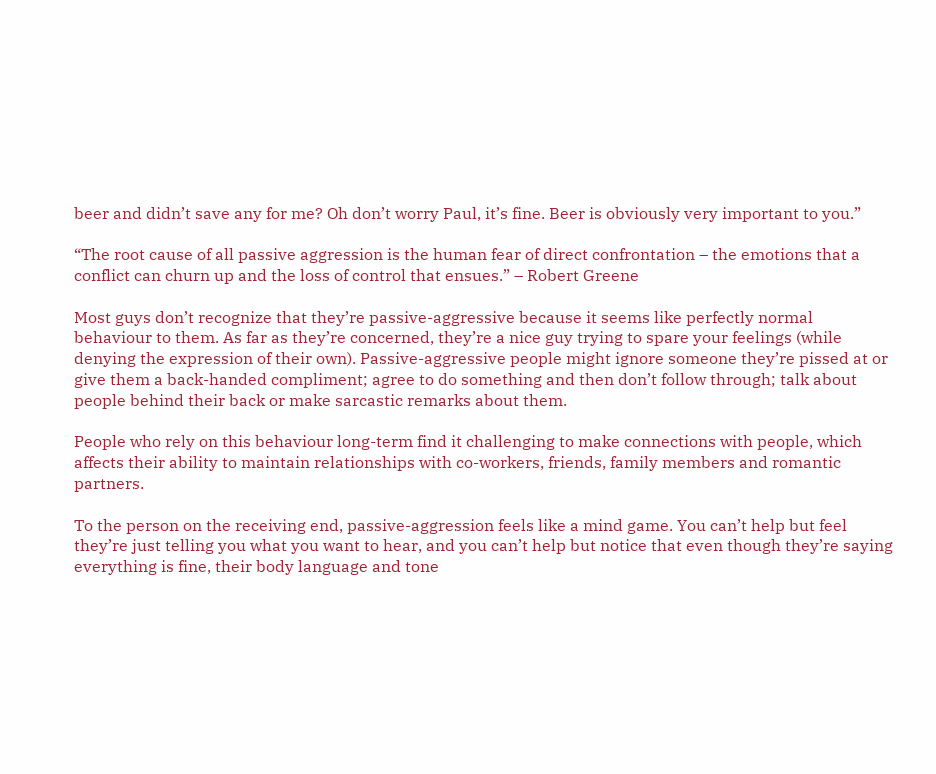beer and didn’t save any for me? Oh don’t worry Paul, it’s fine. Beer is obviously very important to you.”

“The root cause of all passive aggression is the human fear of direct confrontation – the emotions that a conflict can churn up and the loss of control that ensues.” – Robert Greene

Most guys don’t recognize that they’re passive-aggressive because it seems like perfectly normal behaviour to them. As far as they’re concerned, they’re a nice guy trying to spare your feelings (while denying the expression of their own). Passive-aggressive people might ignore someone they’re pissed at or give them a back-handed compliment; agree to do something and then don’t follow through; talk about people behind their back or make sarcastic remarks about them.

People who rely on this behaviour long-term find it challenging to make connections with people, which affects their ability to maintain relationships with co-workers, friends, family members and romantic partners.

To the person on the receiving end, passive-aggression feels like a mind game. You can’t help but feel they’re just telling you what you want to hear, and you can’t help but notice that even though they’re saying everything is fine, their body language and tone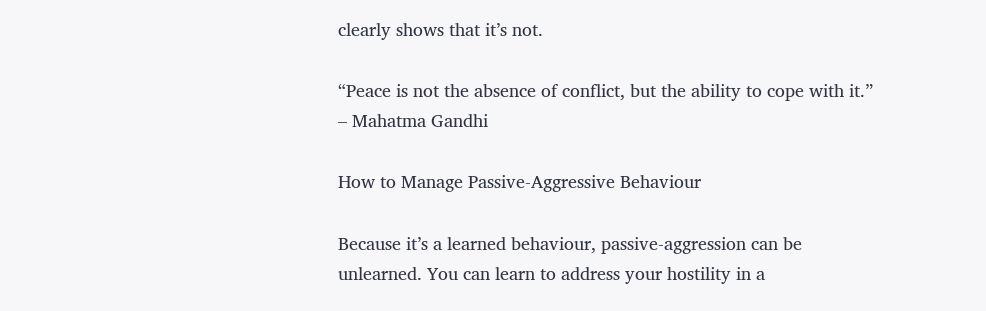clearly shows that it’s not.

“Peace is not the absence of conflict, but the ability to cope with it.” – Mahatma Gandhi

How to Manage Passive-Aggressive Behaviour

Because it’s a learned behaviour, passive-aggression can be unlearned. You can learn to address your hostility in a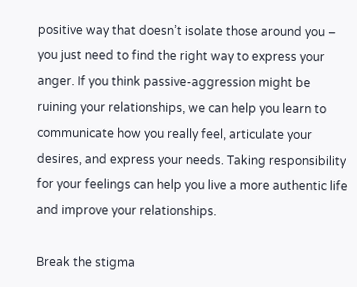positive way that doesn’t isolate those around you – you just need to find the right way to express your anger. If you think passive-aggression might be ruining your relationships, we can help you learn to communicate how you really feel, articulate your desires, and express your needs. Taking responsibility for your feelings can help you live a more authentic life and improve your relationships.

Break the stigma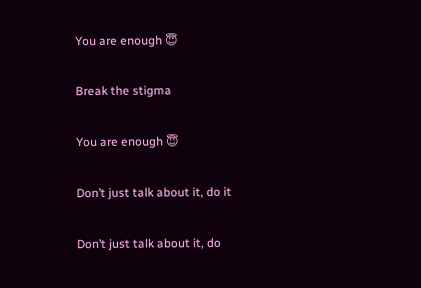You are enough 😇

Break the stigma

You are enough 😇

Don’t just talk about it, do it

Don’t just talk about it, do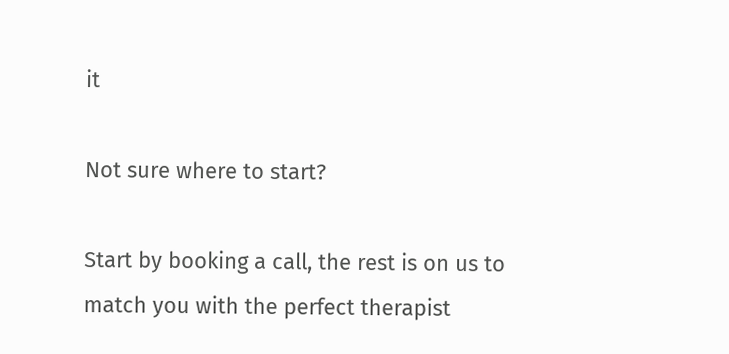it

Not sure where to start?

Start by booking a call, the rest is on us to match you with the perfect therapist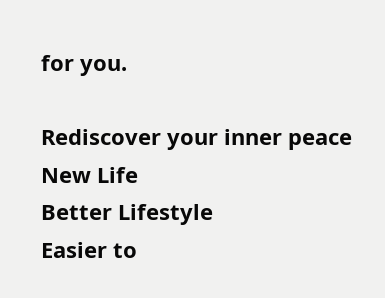for you.

Rediscover your inner peace
New Life
Better Lifestyle
Easier to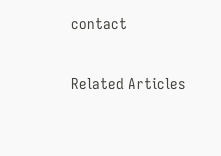contact

Related Articles